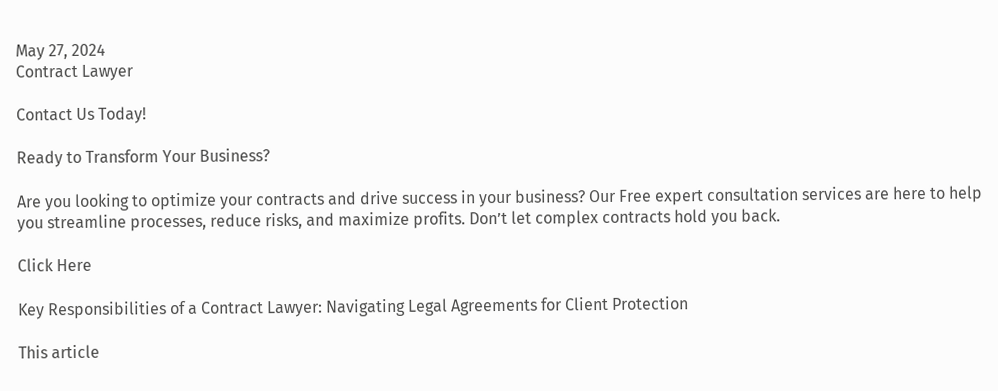May 27, 2024
Contract Lawyer

Contact Us Today!

Ready to Transform Your Business?

Are you looking to optimize your contracts and drive success in your business? Our Free expert consultation services are here to help you streamline processes, reduce risks, and maximize profits. Don’t let complex contracts hold you back.

Click Here

Key Responsibilities of a Contract Lawyer: Navigating Legal Agreements for Client Protection

This article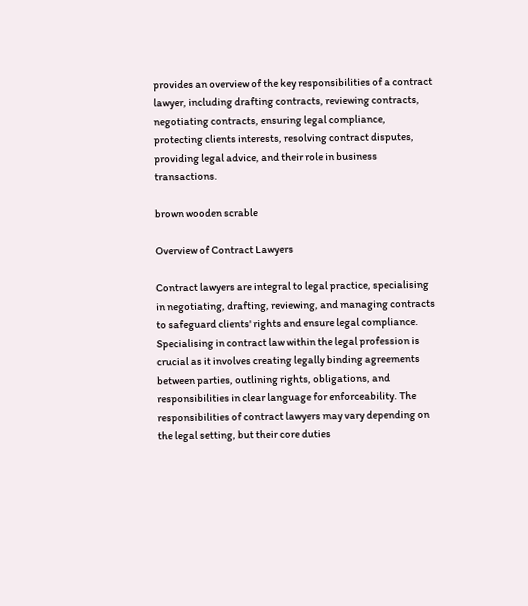provides an overview of the key responsibilities of a contract lawyer, including drafting contracts, reviewing contracts, negotiating contracts, ensuring legal compliance, protecting clients interests, resolving contract disputes, providing legal advice, and their role in business transactions.

brown wooden scrable

Overview of Contract Lawyers

Contract lawyers are integral to legal practice, specialising in negotiating, drafting, reviewing, and managing contracts to safeguard clients' rights and ensure legal compliance. Specialising in contract law within the legal profession is crucial as it involves creating legally binding agreements between parties, outlining rights, obligations, and responsibilities in clear language for enforceability. The responsibilities of contract lawyers may vary depending on the legal setting, but their core duties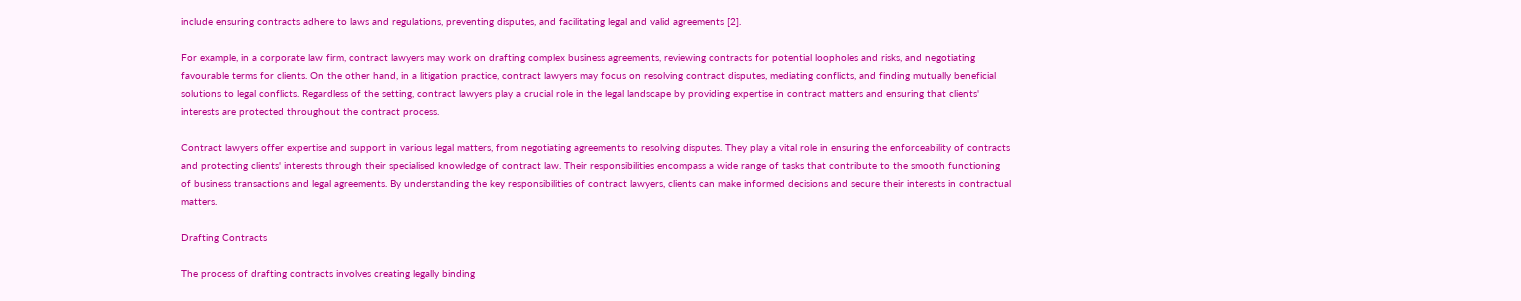include ensuring contracts adhere to laws and regulations, preventing disputes, and facilitating legal and valid agreements [2].

For example, in a corporate law firm, contract lawyers may work on drafting complex business agreements, reviewing contracts for potential loopholes and risks, and negotiating favourable terms for clients. On the other hand, in a litigation practice, contract lawyers may focus on resolving contract disputes, mediating conflicts, and finding mutually beneficial solutions to legal conflicts. Regardless of the setting, contract lawyers play a crucial role in the legal landscape by providing expertise in contract matters and ensuring that clients' interests are protected throughout the contract process.

Contract lawyers offer expertise and support in various legal matters, from negotiating agreements to resolving disputes. They play a vital role in ensuring the enforceability of contracts and protecting clients' interests through their specialised knowledge of contract law. Their responsibilities encompass a wide range of tasks that contribute to the smooth functioning of business transactions and legal agreements. By understanding the key responsibilities of contract lawyers, clients can make informed decisions and secure their interests in contractual matters.

Drafting Contracts

The process of drafting contracts involves creating legally binding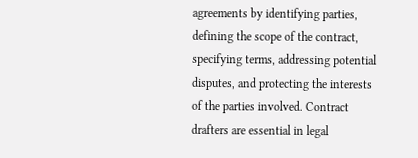agreements by identifying parties, defining the scope of the contract, specifying terms, addressing potential disputes, and protecting the interests of the parties involved. Contract drafters are essential in legal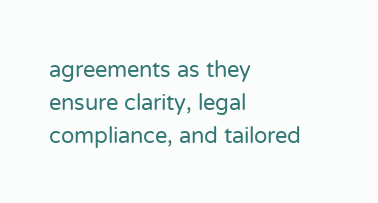agreements as they ensure clarity, legal compliance, and tailored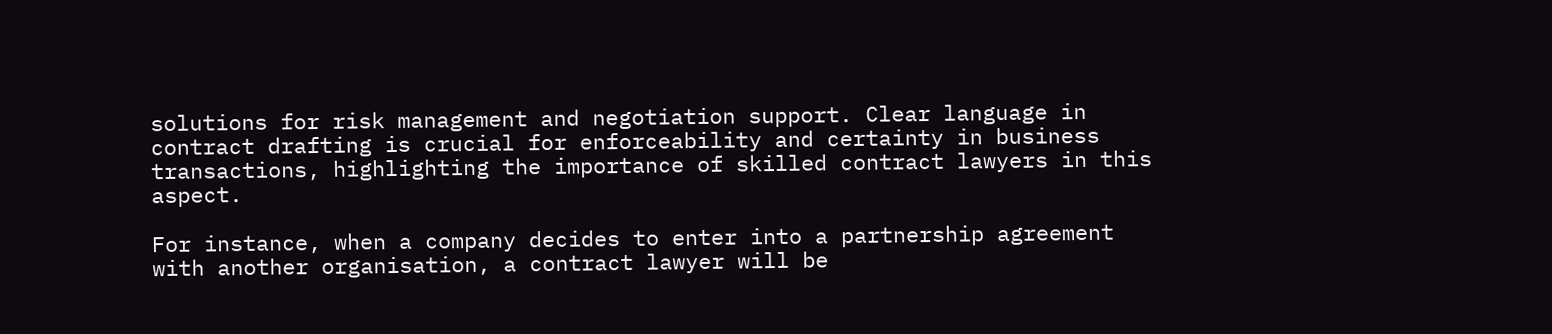solutions for risk management and negotiation support. Clear language in contract drafting is crucial for enforceability and certainty in business transactions, highlighting the importance of skilled contract lawyers in this aspect.

For instance, when a company decides to enter into a partnership agreement with another organisation, a contract lawyer will be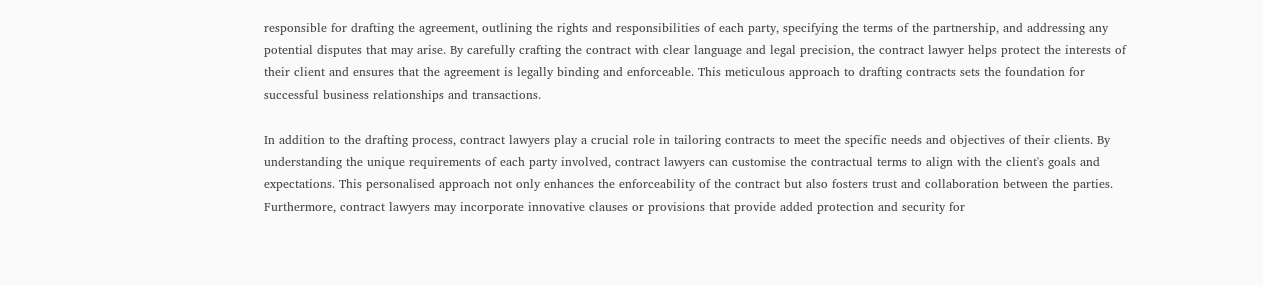responsible for drafting the agreement, outlining the rights and responsibilities of each party, specifying the terms of the partnership, and addressing any potential disputes that may arise. By carefully crafting the contract with clear language and legal precision, the contract lawyer helps protect the interests of their client and ensures that the agreement is legally binding and enforceable. This meticulous approach to drafting contracts sets the foundation for successful business relationships and transactions.

In addition to the drafting process, contract lawyers play a crucial role in tailoring contracts to meet the specific needs and objectives of their clients. By understanding the unique requirements of each party involved, contract lawyers can customise the contractual terms to align with the client's goals and expectations. This personalised approach not only enhances the enforceability of the contract but also fosters trust and collaboration between the parties. Furthermore, contract lawyers may incorporate innovative clauses or provisions that provide added protection and security for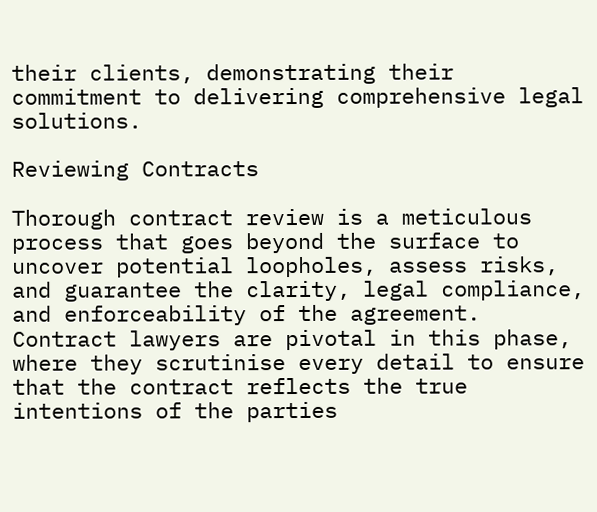their clients, demonstrating their commitment to delivering comprehensive legal solutions.

Reviewing Contracts

Thorough contract review is a meticulous process that goes beyond the surface to uncover potential loopholes, assess risks, and guarantee the clarity, legal compliance, and enforceability of the agreement. Contract lawyers are pivotal in this phase, where they scrutinise every detail to ensure that the contract reflects the true intentions of the parties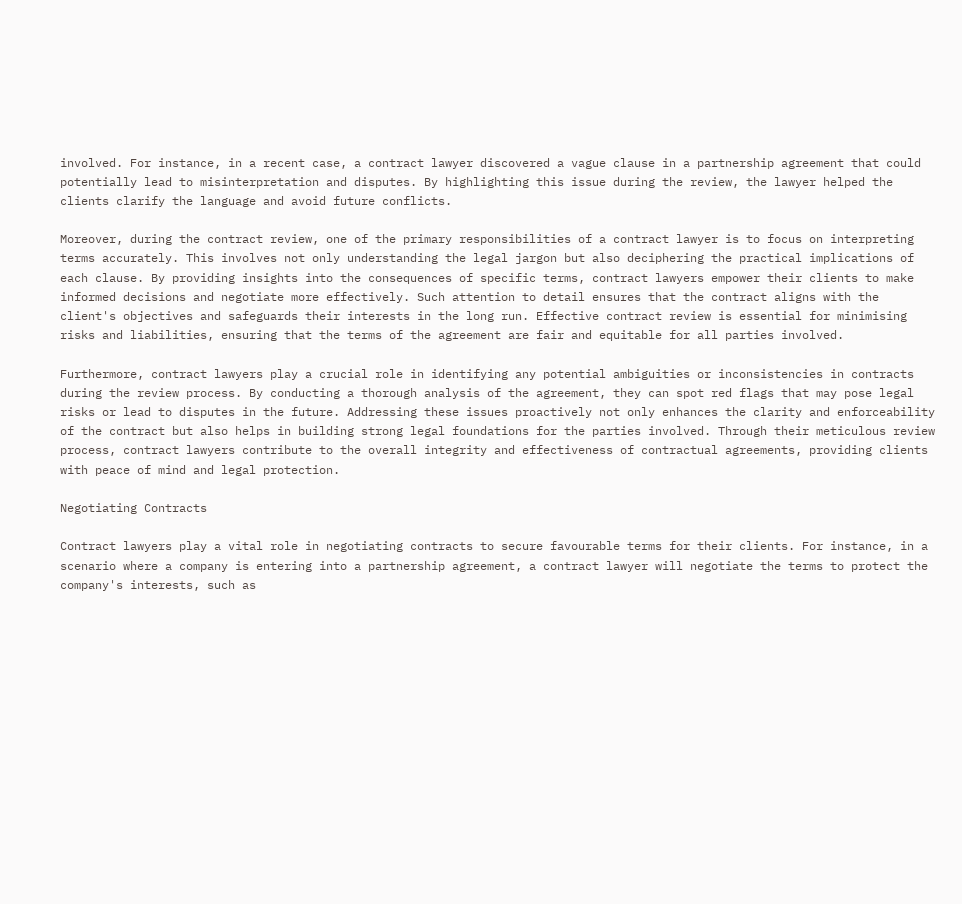involved. For instance, in a recent case, a contract lawyer discovered a vague clause in a partnership agreement that could potentially lead to misinterpretation and disputes. By highlighting this issue during the review, the lawyer helped the clients clarify the language and avoid future conflicts.

Moreover, during the contract review, one of the primary responsibilities of a contract lawyer is to focus on interpreting terms accurately. This involves not only understanding the legal jargon but also deciphering the practical implications of each clause. By providing insights into the consequences of specific terms, contract lawyers empower their clients to make informed decisions and negotiate more effectively. Such attention to detail ensures that the contract aligns with the client's objectives and safeguards their interests in the long run. Effective contract review is essential for minimising risks and liabilities, ensuring that the terms of the agreement are fair and equitable for all parties involved.

Furthermore, contract lawyers play a crucial role in identifying any potential ambiguities or inconsistencies in contracts during the review process. By conducting a thorough analysis of the agreement, they can spot red flags that may pose legal risks or lead to disputes in the future. Addressing these issues proactively not only enhances the clarity and enforceability of the contract but also helps in building strong legal foundations for the parties involved. Through their meticulous review process, contract lawyers contribute to the overall integrity and effectiveness of contractual agreements, providing clients with peace of mind and legal protection.

Negotiating Contracts

Contract lawyers play a vital role in negotiating contracts to secure favourable terms for their clients. For instance, in a scenario where a company is entering into a partnership agreement, a contract lawyer will negotiate the terms to protect the company's interests, such as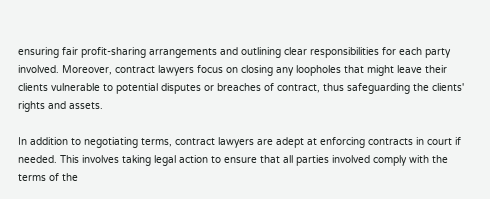ensuring fair profit-sharing arrangements and outlining clear responsibilities for each party involved. Moreover, contract lawyers focus on closing any loopholes that might leave their clients vulnerable to potential disputes or breaches of contract, thus safeguarding the clients' rights and assets.

In addition to negotiating terms, contract lawyers are adept at enforcing contracts in court if needed. This involves taking legal action to ensure that all parties involved comply with the terms of the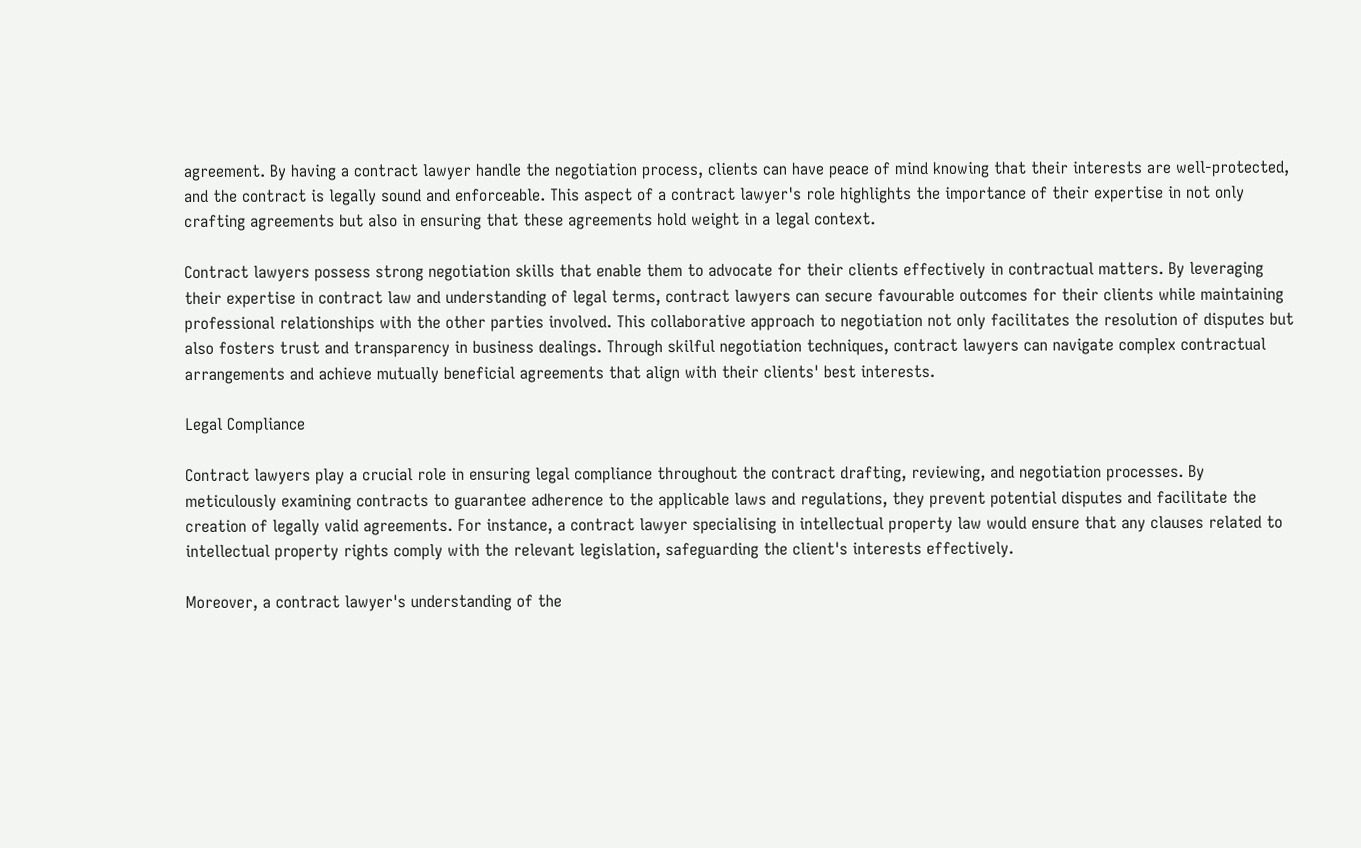agreement. By having a contract lawyer handle the negotiation process, clients can have peace of mind knowing that their interests are well-protected, and the contract is legally sound and enforceable. This aspect of a contract lawyer's role highlights the importance of their expertise in not only crafting agreements but also in ensuring that these agreements hold weight in a legal context.

Contract lawyers possess strong negotiation skills that enable them to advocate for their clients effectively in contractual matters. By leveraging their expertise in contract law and understanding of legal terms, contract lawyers can secure favourable outcomes for their clients while maintaining professional relationships with the other parties involved. This collaborative approach to negotiation not only facilitates the resolution of disputes but also fosters trust and transparency in business dealings. Through skilful negotiation techniques, contract lawyers can navigate complex contractual arrangements and achieve mutually beneficial agreements that align with their clients' best interests.

Legal Compliance

Contract lawyers play a crucial role in ensuring legal compliance throughout the contract drafting, reviewing, and negotiation processes. By meticulously examining contracts to guarantee adherence to the applicable laws and regulations, they prevent potential disputes and facilitate the creation of legally valid agreements. For instance, a contract lawyer specialising in intellectual property law would ensure that any clauses related to intellectual property rights comply with the relevant legislation, safeguarding the client's interests effectively.

Moreover, a contract lawyer's understanding of the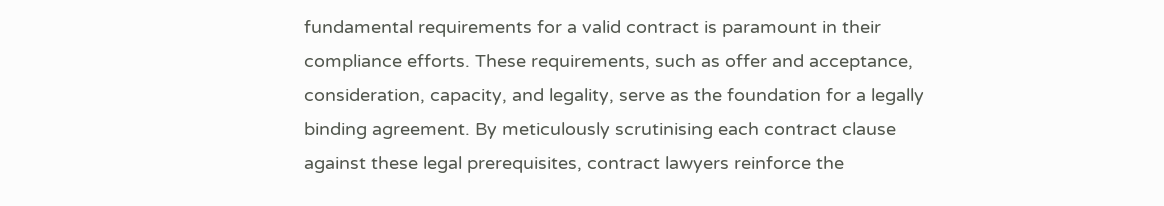fundamental requirements for a valid contract is paramount in their compliance efforts. These requirements, such as offer and acceptance, consideration, capacity, and legality, serve as the foundation for a legally binding agreement. By meticulously scrutinising each contract clause against these legal prerequisites, contract lawyers reinforce the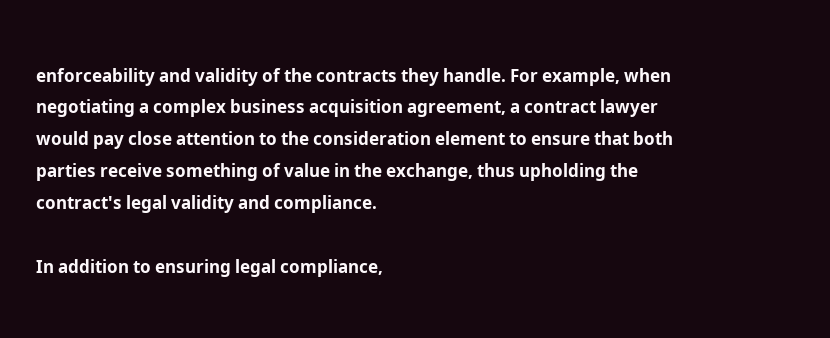enforceability and validity of the contracts they handle. For example, when negotiating a complex business acquisition agreement, a contract lawyer would pay close attention to the consideration element to ensure that both parties receive something of value in the exchange, thus upholding the contract's legal validity and compliance.

In addition to ensuring legal compliance,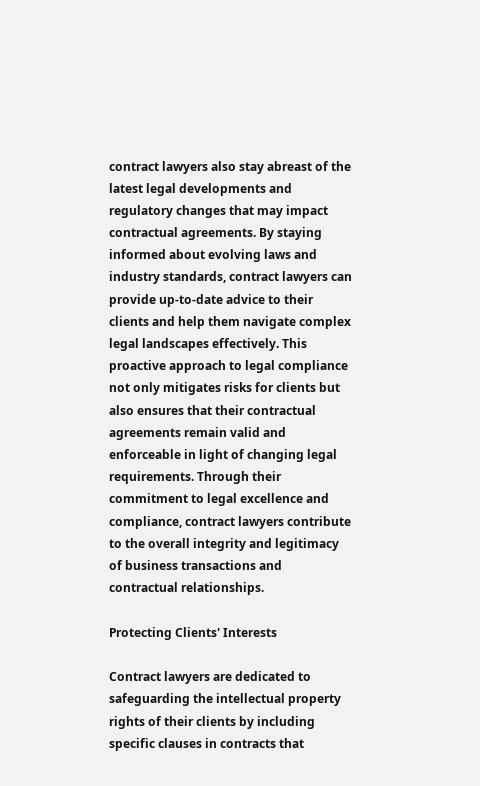contract lawyers also stay abreast of the latest legal developments and regulatory changes that may impact contractual agreements. By staying informed about evolving laws and industry standards, contract lawyers can provide up-to-date advice to their clients and help them navigate complex legal landscapes effectively. This proactive approach to legal compliance not only mitigates risks for clients but also ensures that their contractual agreements remain valid and enforceable in light of changing legal requirements. Through their commitment to legal excellence and compliance, contract lawyers contribute to the overall integrity and legitimacy of business transactions and contractual relationships.

Protecting Clients' Interests

Contract lawyers are dedicated to safeguarding the intellectual property rights of their clients by including specific clauses in contracts that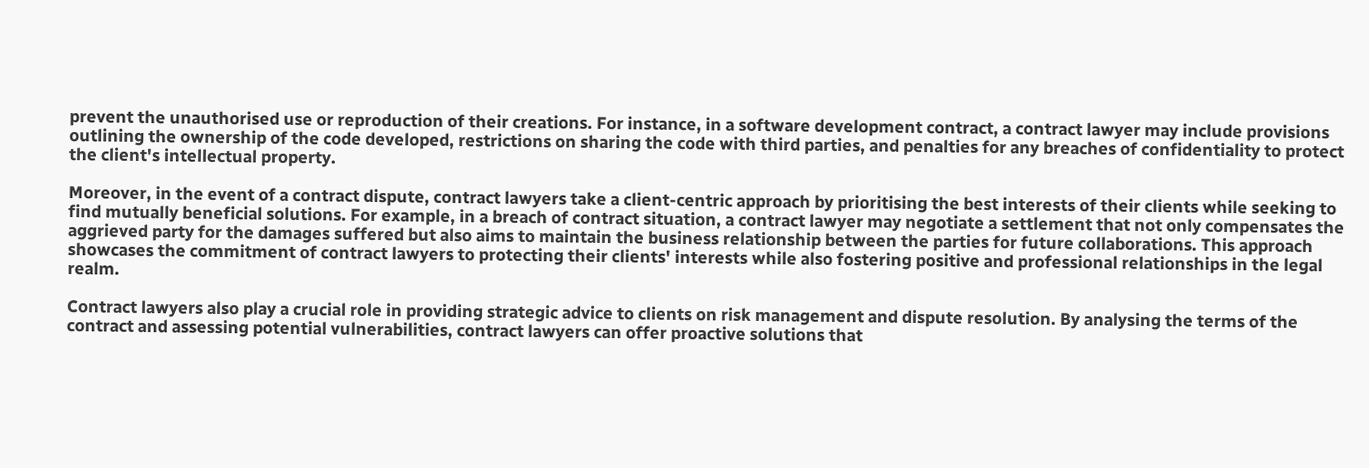prevent the unauthorised use or reproduction of their creations. For instance, in a software development contract, a contract lawyer may include provisions outlining the ownership of the code developed, restrictions on sharing the code with third parties, and penalties for any breaches of confidentiality to protect the client's intellectual property.

Moreover, in the event of a contract dispute, contract lawyers take a client-centric approach by prioritising the best interests of their clients while seeking to find mutually beneficial solutions. For example, in a breach of contract situation, a contract lawyer may negotiate a settlement that not only compensates the aggrieved party for the damages suffered but also aims to maintain the business relationship between the parties for future collaborations. This approach showcases the commitment of contract lawyers to protecting their clients' interests while also fostering positive and professional relationships in the legal realm.

Contract lawyers also play a crucial role in providing strategic advice to clients on risk management and dispute resolution. By analysing the terms of the contract and assessing potential vulnerabilities, contract lawyers can offer proactive solutions that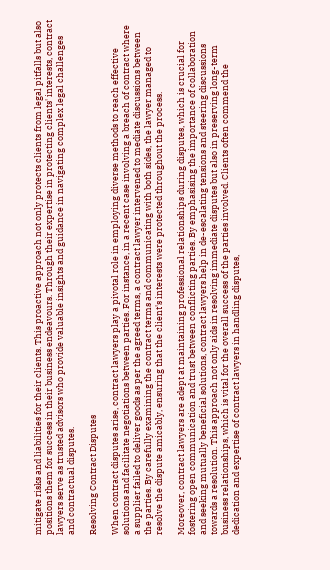mitigate risks and liabilities for their clients. This proactive approach not only protects clients from legal pitfalls but also positions them for success in their business endeavours. Through their expertise in protecting clients' interests, contract lawyers serve as trusted advisors who provide valuable insights and guidance in navigating complex legal challenges and contractual disputes.

Resolving Contract Disputes

When contract disputes arise, contract lawyers play a pivotal role in employing diverse methods to reach effective solutions and facilitate negotiations between parties. For instance, in a recent case involving a breach of contract where a supplier failed to deliver goods as per the agreed terms, a contract lawyer intervened to mediate discussions between the parties. By carefully examining the contract terms and communicating with both sides, the lawyer managed to resolve the dispute amicably, ensuring that the client's interests were protected throughout the process.

Moreover, contract lawyers are adept at maintaining professional relationships during disputes, which is crucial for fostering open communication and trust between conflicting parties. By emphasising the importance of collaboration and seeking mutually beneficial solutions, contract lawyers help in de-escalating tensions and steering discussions towards a resolution. This approach not only aids in resolving immediate disputes but also in preserving long-term business relationships, which is vital for the overall success of the parties involved. Clients often commend the dedication and expertise of contract lawyers in handling disputes,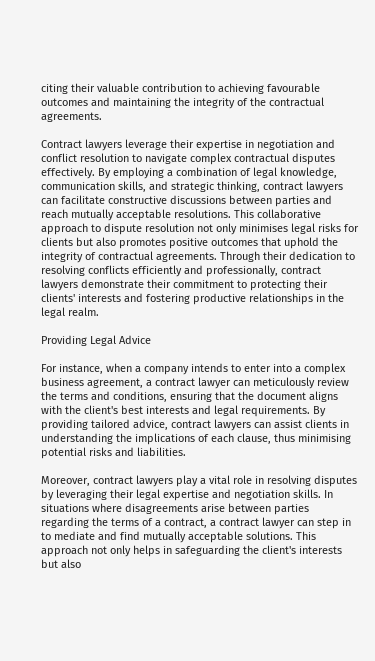citing their valuable contribution to achieving favourable outcomes and maintaining the integrity of the contractual agreements.

Contract lawyers leverage their expertise in negotiation and conflict resolution to navigate complex contractual disputes effectively. By employing a combination of legal knowledge, communication skills, and strategic thinking, contract lawyers can facilitate constructive discussions between parties and reach mutually acceptable resolutions. This collaborative approach to dispute resolution not only minimises legal risks for clients but also promotes positive outcomes that uphold the integrity of contractual agreements. Through their dedication to resolving conflicts efficiently and professionally, contract lawyers demonstrate their commitment to protecting their clients' interests and fostering productive relationships in the legal realm.

Providing Legal Advice

For instance, when a company intends to enter into a complex business agreement, a contract lawyer can meticulously review the terms and conditions, ensuring that the document aligns with the client's best interests and legal requirements. By providing tailored advice, contract lawyers can assist clients in understanding the implications of each clause, thus minimising potential risks and liabilities.

Moreover, contract lawyers play a vital role in resolving disputes by leveraging their legal expertise and negotiation skills. In situations where disagreements arise between parties regarding the terms of a contract, a contract lawyer can step in to mediate and find mutually acceptable solutions. This approach not only helps in safeguarding the client's interests but also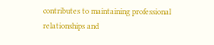contributes to maintaining professional relationships and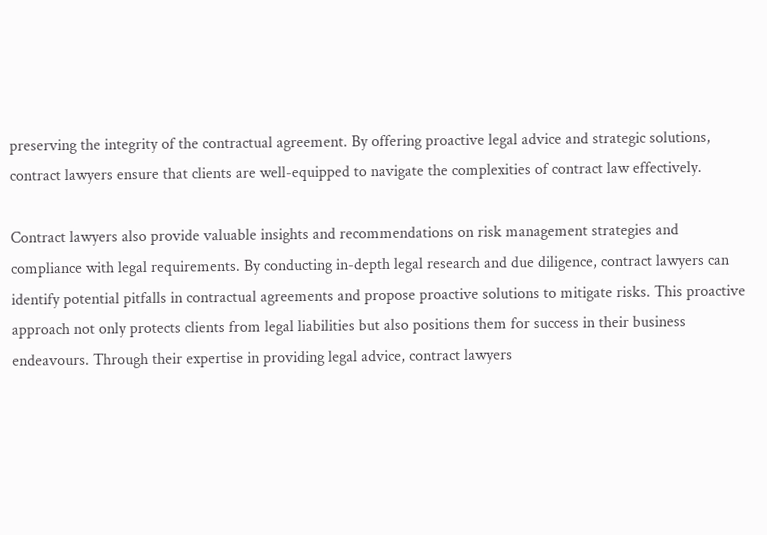preserving the integrity of the contractual agreement. By offering proactive legal advice and strategic solutions, contract lawyers ensure that clients are well-equipped to navigate the complexities of contract law effectively.

Contract lawyers also provide valuable insights and recommendations on risk management strategies and compliance with legal requirements. By conducting in-depth legal research and due diligence, contract lawyers can identify potential pitfalls in contractual agreements and propose proactive solutions to mitigate risks. This proactive approach not only protects clients from legal liabilities but also positions them for success in their business endeavours. Through their expertise in providing legal advice, contract lawyers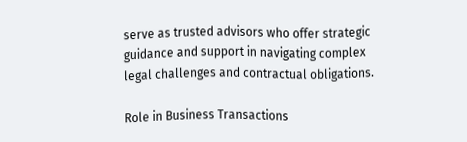serve as trusted advisors who offer strategic guidance and support in navigating complex legal challenges and contractual obligations.

Role in Business Transactions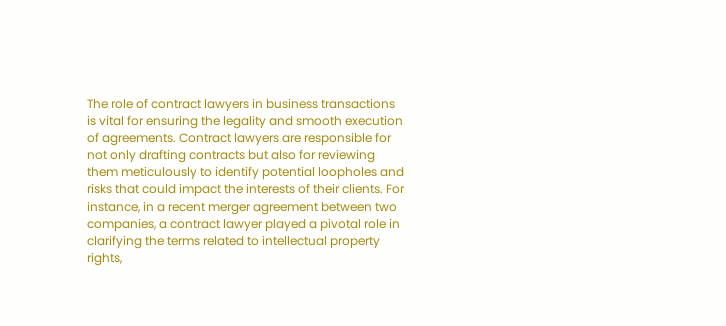The role of contract lawyers in business transactions is vital for ensuring the legality and smooth execution of agreements. Contract lawyers are responsible for not only drafting contracts but also for reviewing them meticulously to identify potential loopholes and risks that could impact the interests of their clients. For instance, in a recent merger agreement between two companies, a contract lawyer played a pivotal role in clarifying the terms related to intellectual property rights,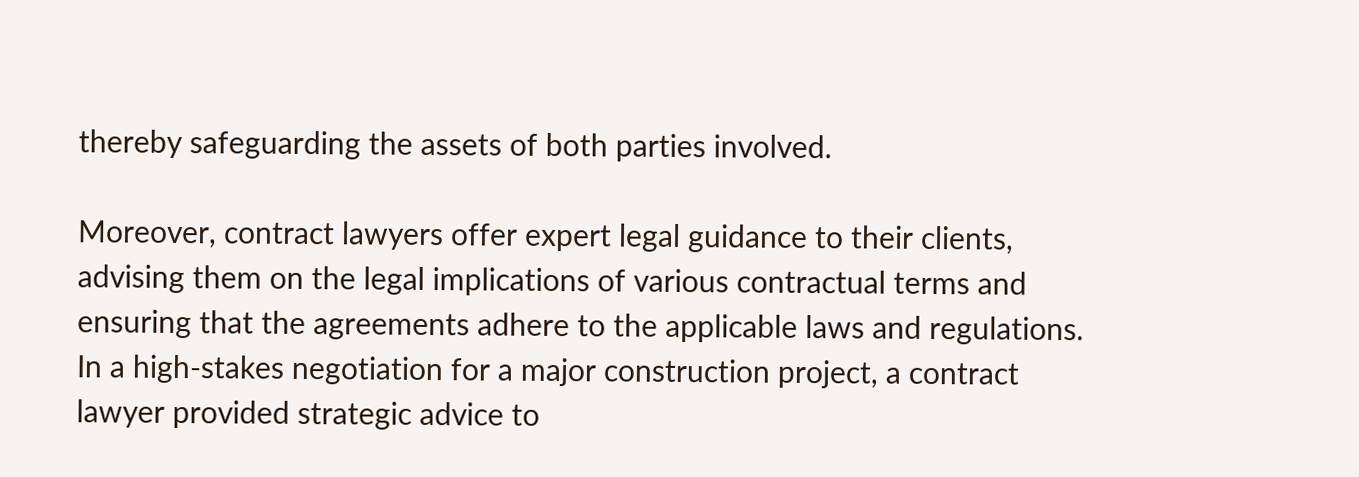thereby safeguarding the assets of both parties involved.

Moreover, contract lawyers offer expert legal guidance to their clients, advising them on the legal implications of various contractual terms and ensuring that the agreements adhere to the applicable laws and regulations. In a high-stakes negotiation for a major construction project, a contract lawyer provided strategic advice to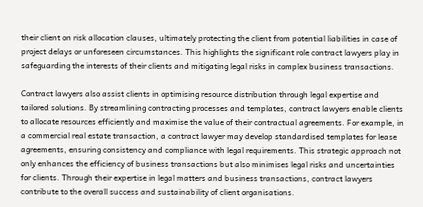their client on risk allocation clauses, ultimately protecting the client from potential liabilities in case of project delays or unforeseen circumstances. This highlights the significant role contract lawyers play in safeguarding the interests of their clients and mitigating legal risks in complex business transactions.

Contract lawyers also assist clients in optimising resource distribution through legal expertise and tailored solutions. By streamlining contracting processes and templates, contract lawyers enable clients to allocate resources efficiently and maximise the value of their contractual agreements. For example, in a commercial real estate transaction, a contract lawyer may develop standardised templates for lease agreements, ensuring consistency and compliance with legal requirements. This strategic approach not only enhances the efficiency of business transactions but also minimises legal risks and uncertainties for clients. Through their expertise in legal matters and business transactions, contract lawyers contribute to the overall success and sustainability of client organisations.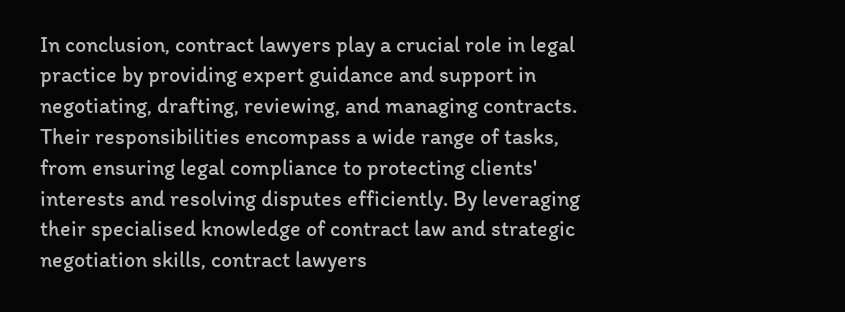In conclusion, contract lawyers play a crucial role in legal practice by providing expert guidance and support in negotiating, drafting, reviewing, and managing contracts. Their responsibilities encompass a wide range of tasks, from ensuring legal compliance to protecting clients' interests and resolving disputes efficiently. By leveraging their specialised knowledge of contract law and strategic negotiation skills, contract lawyers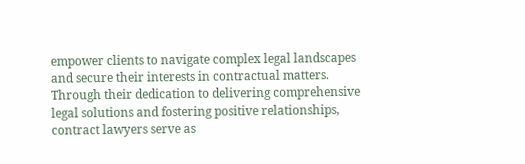empower clients to navigate complex legal landscapes and secure their interests in contractual matters. Through their dedication to delivering comprehensive legal solutions and fostering positive relationships, contract lawyers serve as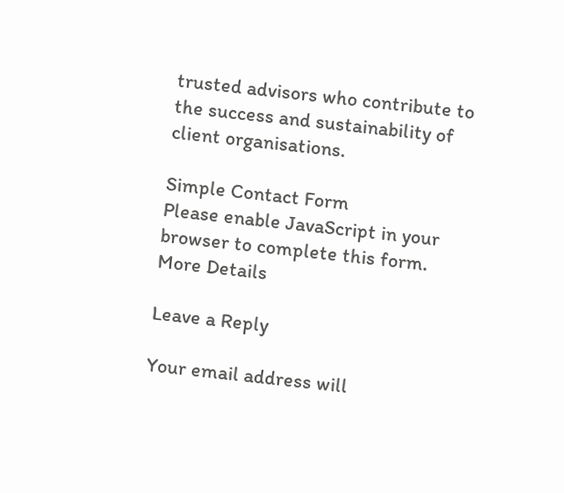trusted advisors who contribute to the success and sustainability of client organisations.

Simple Contact Form
Please enable JavaScript in your browser to complete this form.
More Details

Leave a Reply

Your email address will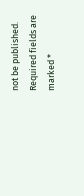not be published. Required fields are marked *